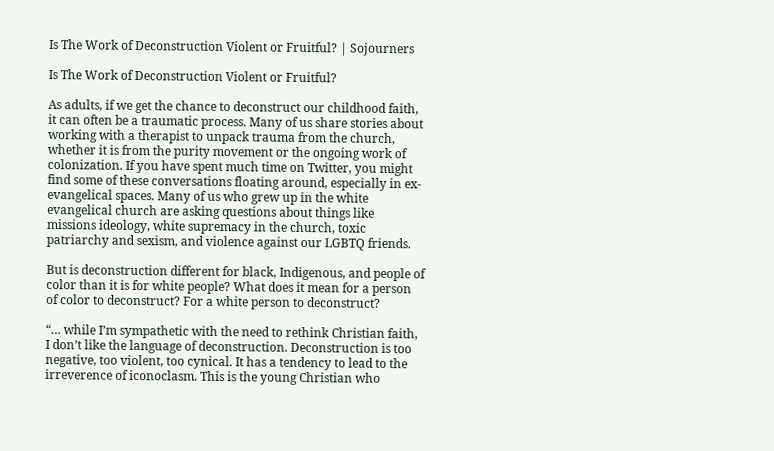Is The Work of Deconstruction Violent or Fruitful? | Sojourners

Is The Work of Deconstruction Violent or Fruitful?

As adults, if we get the chance to deconstruct our childhood faith, it can often be a traumatic process. Many of us share stories about working with a therapist to unpack trauma from the church, whether it is from the purity movement or the ongoing work of colonization. If you have spent much time on Twitter, you might find some of these conversations floating around, especially in ex-evangelical spaces. Many of us who grew up in the white evangelical church are asking questions about things like missions ideology, white supremacy in the church, toxic patriarchy and sexism, and violence against our LGBTQ friends.

But is deconstruction different for black, Indigenous, and people of color than it is for white people? What does it mean for a person of color to deconstruct? For a white person to deconstruct?

“… while I’m sympathetic with the need to rethink Christian faith, I don’t like the language of deconstruction. Deconstruction is too negative, too violent, too cynical. It has a tendency to lead to the irreverence of iconoclasm. This is the young Christian who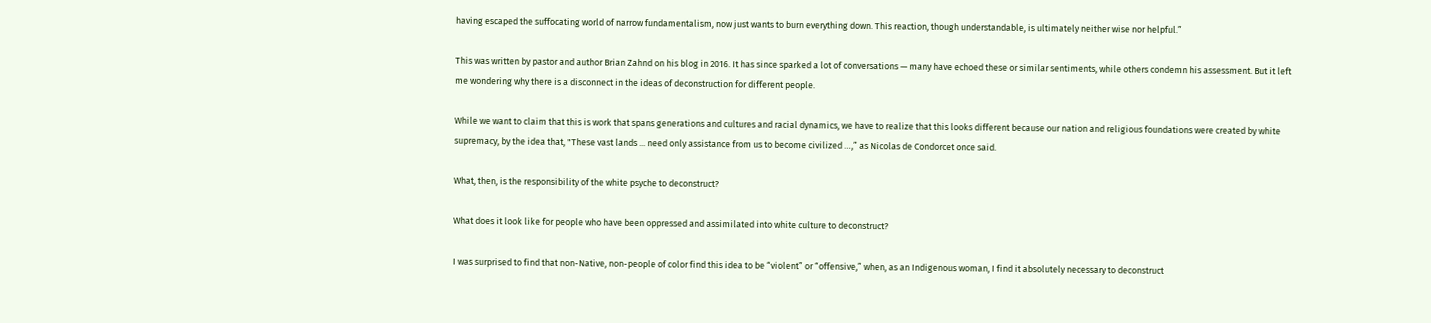having escaped the suffocating world of narrow fundamentalism, now just wants to burn everything down. This reaction, though understandable, is ultimately neither wise nor helpful.”

This was written by pastor and author Brian Zahnd on his blog in 2016. It has since sparked a lot of conversations — many have echoed these or similar sentiments, while others condemn his assessment. But it left me wondering why there is a disconnect in the ideas of deconstruction for different people.

While we want to claim that this is work that spans generations and cultures and racial dynamics, we have to realize that this looks different because our nation and religious foundations were created by white supremacy, by the idea that, "These vast lands ... need only assistance from us to become civilized …,” as Nicolas de Condorcet once said.

What, then, is the responsibility of the white psyche to deconstruct?

What does it look like for people who have been oppressed and assimilated into white culture to deconstruct?

I was surprised to find that non-Native, non-people of color find this idea to be “violent” or “offensive,” when, as an Indigenous woman, I find it absolutely necessary to deconstruct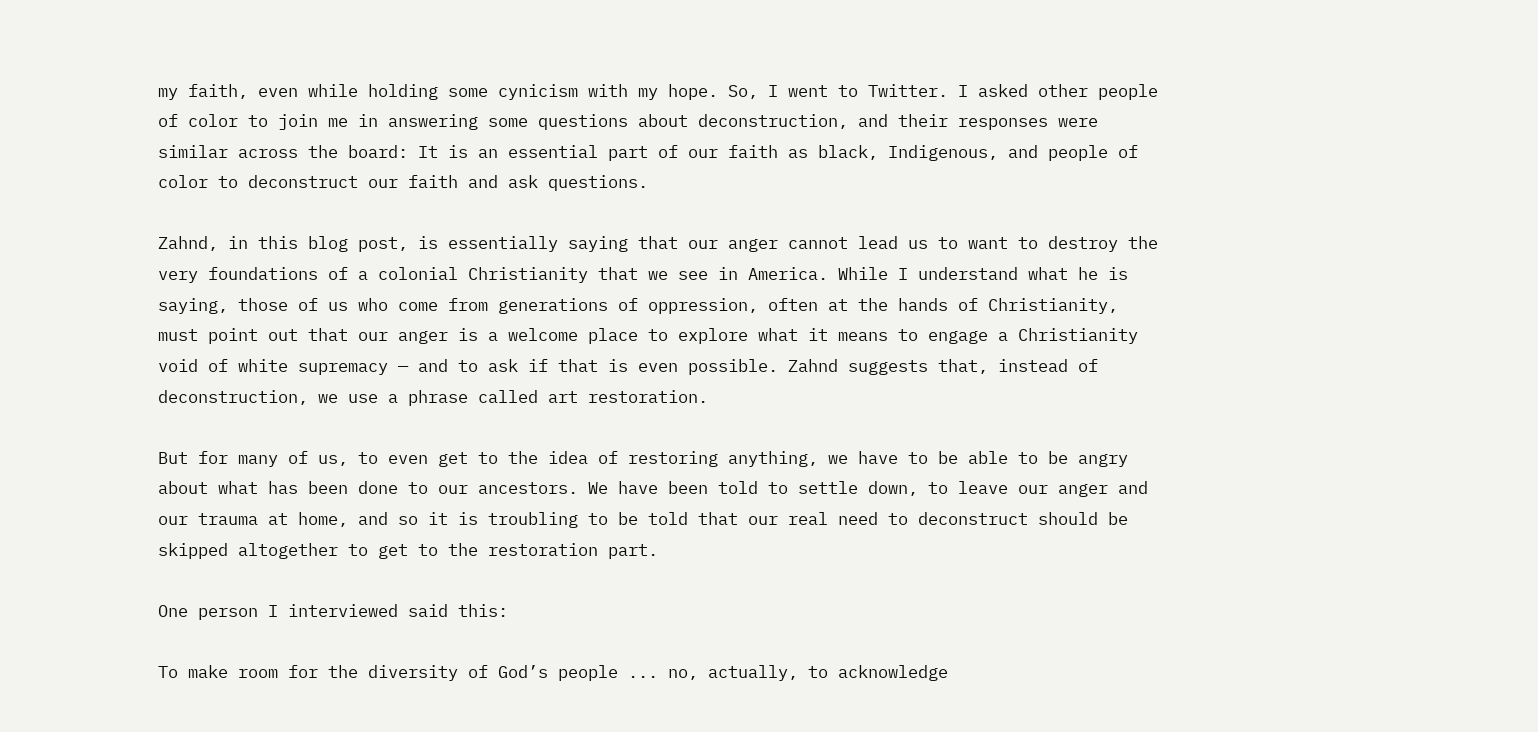my faith, even while holding some cynicism with my hope. So, I went to Twitter. I asked other people of color to join me in answering some questions about deconstruction, and their responses were similar across the board: It is an essential part of our faith as black, Indigenous, and people of color to deconstruct our faith and ask questions.

Zahnd, in this blog post, is essentially saying that our anger cannot lead us to want to destroy the very foundations of a colonial Christianity that we see in America. While I understand what he is saying, those of us who come from generations of oppression, often at the hands of Christianity, must point out that our anger is a welcome place to explore what it means to engage a Christianity void of white supremacy — and to ask if that is even possible. Zahnd suggests that, instead of deconstruction, we use a phrase called art restoration.

But for many of us, to even get to the idea of restoring anything, we have to be able to be angry about what has been done to our ancestors. We have been told to settle down, to leave our anger and our trauma at home, and so it is troubling to be told that our real need to deconstruct should be skipped altogether to get to the restoration part.

One person I interviewed said this:

To make room for the diversity of God’s people ... no, actually, to acknowledge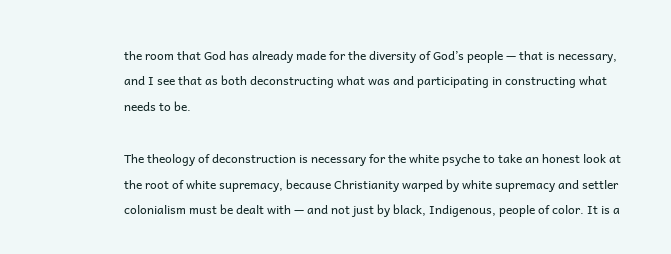the room that God has already made for the diversity of God’s people — that is necessary, and I see that as both deconstructing what was and participating in constructing what needs to be.

The theology of deconstruction is necessary for the white psyche to take an honest look at the root of white supremacy, because Christianity warped by white supremacy and settler colonialism must be dealt with — and not just by black, Indigenous, people of color. It is a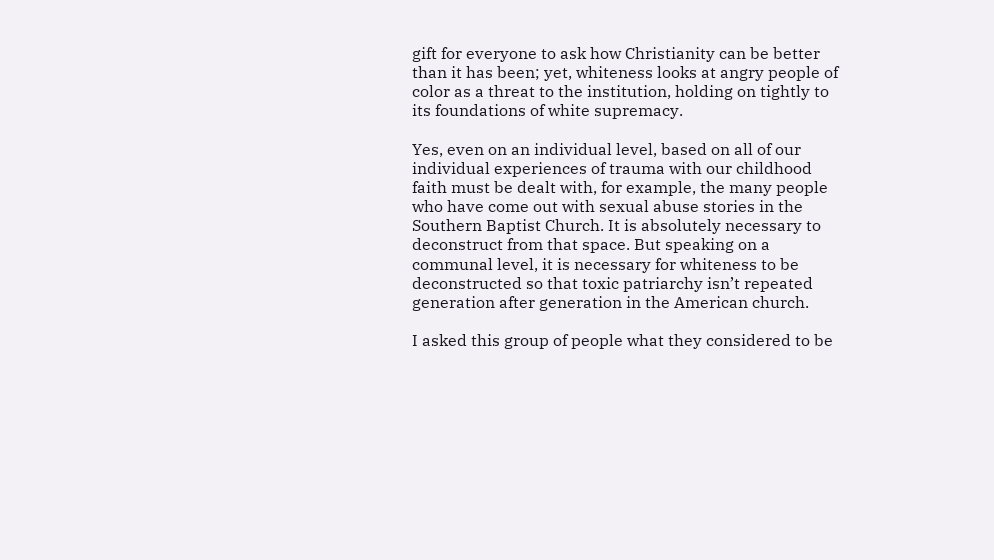gift for everyone to ask how Christianity can be better than it has been; yet, whiteness looks at angry people of color as a threat to the institution, holding on tightly to its foundations of white supremacy.

Yes, even on an individual level, based on all of our individual experiences of trauma with our childhood faith must be dealt with, for example, the many people who have come out with sexual abuse stories in the Southern Baptist Church. It is absolutely necessary to deconstruct from that space. But speaking on a communal level, it is necessary for whiteness to be deconstructed so that toxic patriarchy isn’t repeated generation after generation in the American church.

I asked this group of people what they considered to be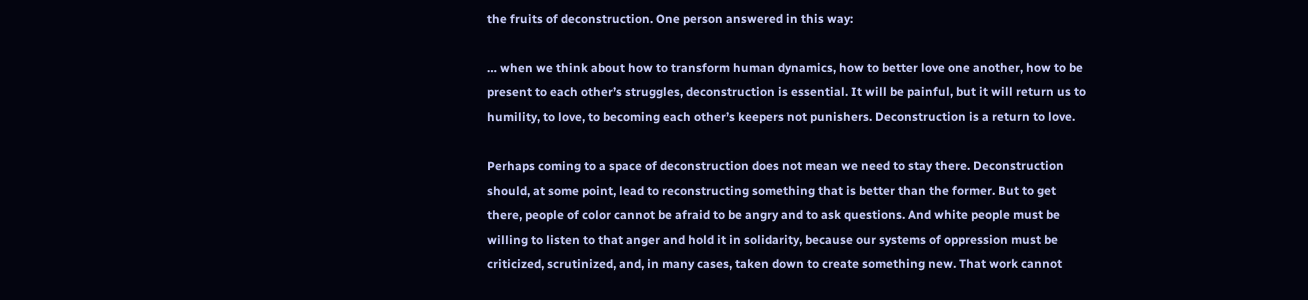the fruits of deconstruction. One person answered in this way:

… when we think about how to transform human dynamics, how to better love one another, how to be present to each other’s struggles, deconstruction is essential. It will be painful, but it will return us to humility, to love, to becoming each other’s keepers not punishers. Deconstruction is a return to love.

Perhaps coming to a space of deconstruction does not mean we need to stay there. Deconstruction should, at some point, lead to reconstructing something that is better than the former. But to get there, people of color cannot be afraid to be angry and to ask questions. And white people must be willing to listen to that anger and hold it in solidarity, because our systems of oppression must be criticized, scrutinized, and, in many cases, taken down to create something new. That work cannot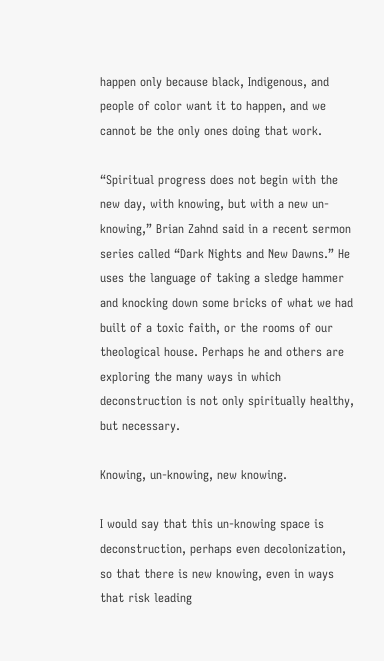happen only because black, Indigenous, and people of color want it to happen, and we cannot be the only ones doing that work.

“Spiritual progress does not begin with the new day, with knowing, but with a new un-knowing,” Brian Zahnd said in a recent sermon series called “Dark Nights and New Dawns.” He uses the language of taking a sledge hammer and knocking down some bricks of what we had built of a toxic faith, or the rooms of our theological house. Perhaps he and others are exploring the many ways in which deconstruction is not only spiritually healthy, but necessary.

Knowing, un-knowing, new knowing.

I would say that this un-knowing space is deconstruction, perhaps even decolonization, so that there is new knowing, even in ways that risk leading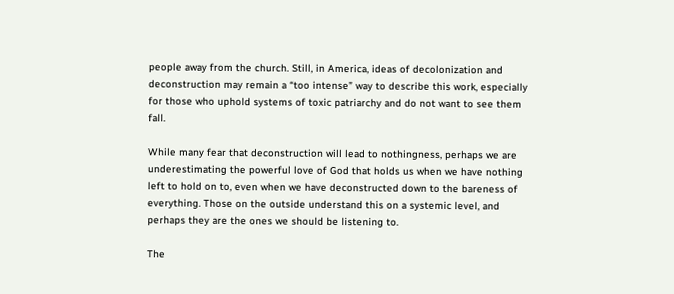people away from the church. Still, in America, ideas of decolonization and deconstruction may remain a “too intense” way to describe this work, especially for those who uphold systems of toxic patriarchy and do not want to see them fall.

While many fear that deconstruction will lead to nothingness, perhaps we are underestimating the powerful love of God that holds us when we have nothing left to hold on to, even when we have deconstructed down to the bareness of everything. Those on the outside understand this on a systemic level, and perhaps they are the ones we should be listening to.

The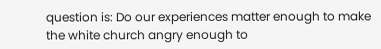question is: Do our experiences matter enough to make the white church angry enough to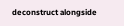deconstruct alongside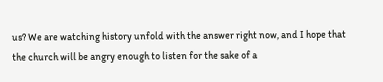us? We are watching history unfold with the answer right now, and I hope that the church will be angry enough to listen for the sake of a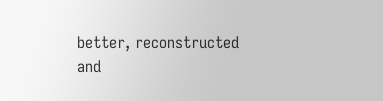better, reconstructed and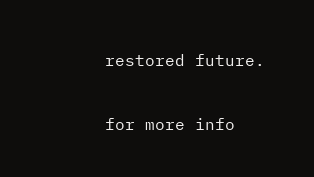restored future.

for more info